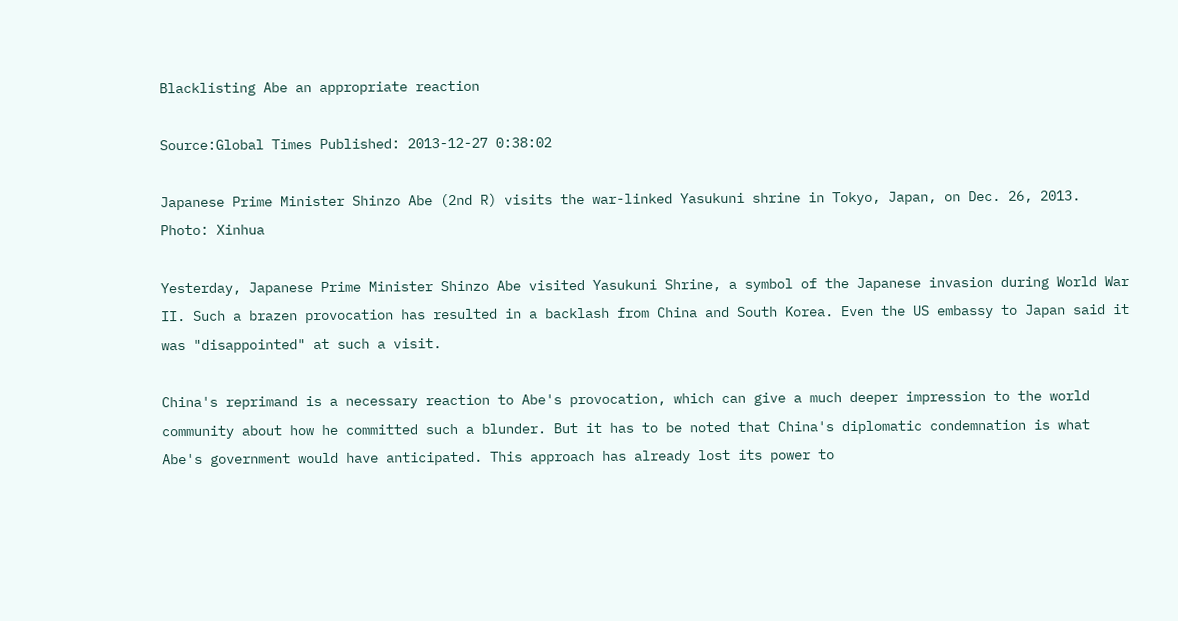Blacklisting Abe an appropriate reaction

Source:Global Times Published: 2013-12-27 0:38:02

Japanese Prime Minister Shinzo Abe (2nd R) visits the war-linked Yasukuni shrine in Tokyo, Japan, on Dec. 26, 2013. Photo: Xinhua

Yesterday, Japanese Prime Minister Shinzo Abe visited Yasukuni Shrine, a symbol of the Japanese invasion during World War II. Such a brazen provocation has resulted in a backlash from China and South Korea. Even the US embassy to Japan said it was "disappointed" at such a visit.

China's reprimand is a necessary reaction to Abe's provocation, which can give a much deeper impression to the world community about how he committed such a blunder. But it has to be noted that China's diplomatic condemnation is what Abe's government would have anticipated. This approach has already lost its power to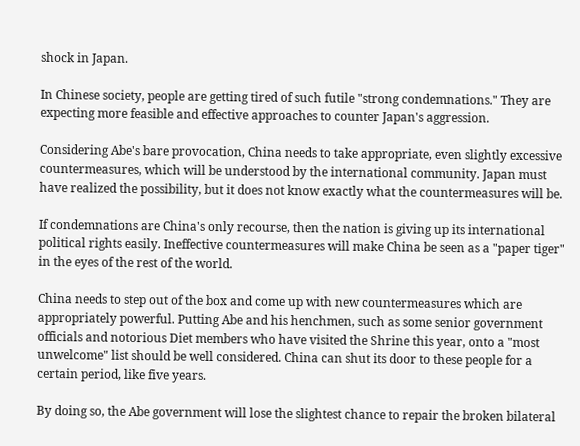shock in Japan.

In Chinese society, people are getting tired of such futile "strong condemnations." They are expecting more feasible and effective approaches to counter Japan's aggression.

Considering Abe's bare provocation, China needs to take appropriate, even slightly excessive countermeasures, which will be understood by the international community. Japan must have realized the possibility, but it does not know exactly what the countermeasures will be.

If condemnations are China's only recourse, then the nation is giving up its international political rights easily. Ineffective countermeasures will make China be seen as a "paper tiger" in the eyes of the rest of the world.

China needs to step out of the box and come up with new countermeasures which are appropriately powerful. Putting Abe and his henchmen, such as some senior government officials and notorious Diet members who have visited the Shrine this year, onto a "most unwelcome" list should be well considered. China can shut its door to these people for a certain period, like five years.

By doing so, the Abe government will lose the slightest chance to repair the broken bilateral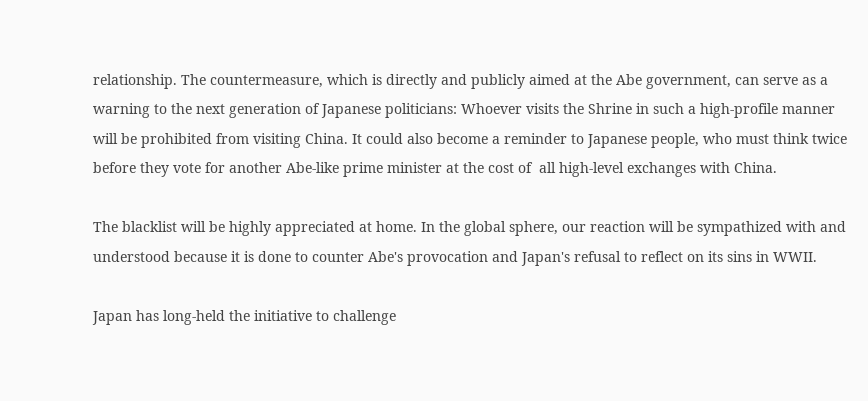relationship. The countermeasure, which is directly and publicly aimed at the Abe government, can serve as a warning to the next generation of Japanese politicians: Whoever visits the Shrine in such a high-profile manner will be prohibited from visiting China. It could also become a reminder to Japanese people, who must think twice before they vote for another Abe-like prime minister at the cost of  all high-level exchanges with China.

The blacklist will be highly appreciated at home. In the global sphere, our reaction will be sympathized with and understood because it is done to counter Abe's provocation and Japan's refusal to reflect on its sins in WWII.

Japan has long-held the initiative to challenge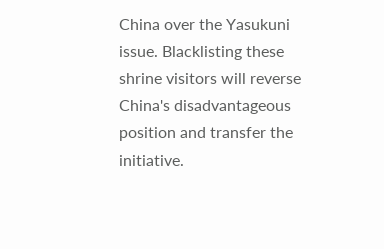China over the Yasukuni issue. Blacklisting these shrine visitors will reverse China's disadvantageous position and transfer the initiative.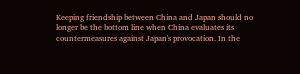Keeping friendship between China and Japan should no longer be the bottom line when China evaluates its countermeasures against Japan's provocation. In the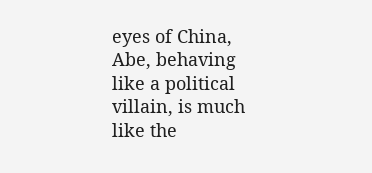eyes of China, Abe, behaving like a political villain, is much like the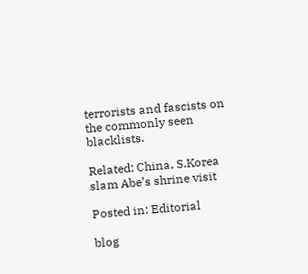terrorists and fascists on the commonly seen blacklists.

Related: China, S.Korea slam Abe’s shrine visit

Posted in: Editorial

blog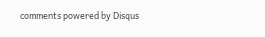comments powered by Disqus